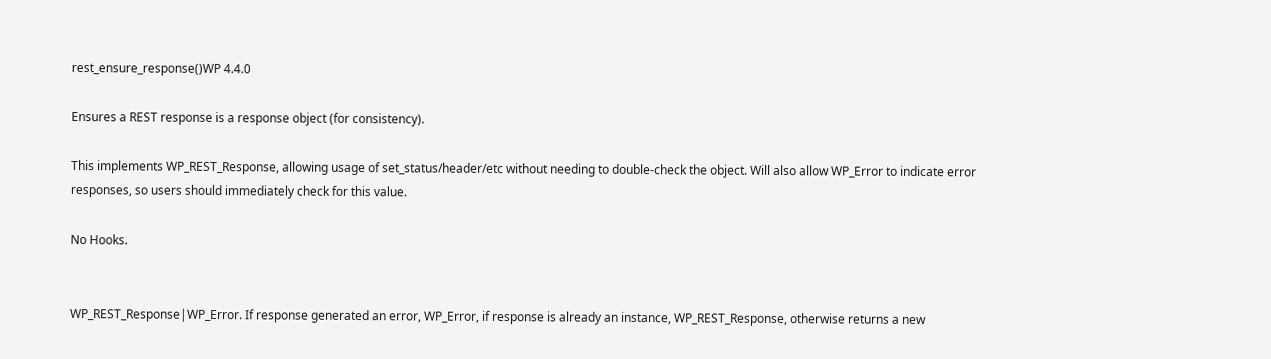rest_ensure_response()WP 4.4.0

Ensures a REST response is a response object (for consistency).

This implements WP_REST_Response, allowing usage of set_status/header/etc without needing to double-check the object. Will also allow WP_Error to indicate error responses, so users should immediately check for this value.

No Hooks.


WP_REST_Response|WP_Error. If response generated an error, WP_Error, if response is already an instance, WP_REST_Response, otherwise returns a new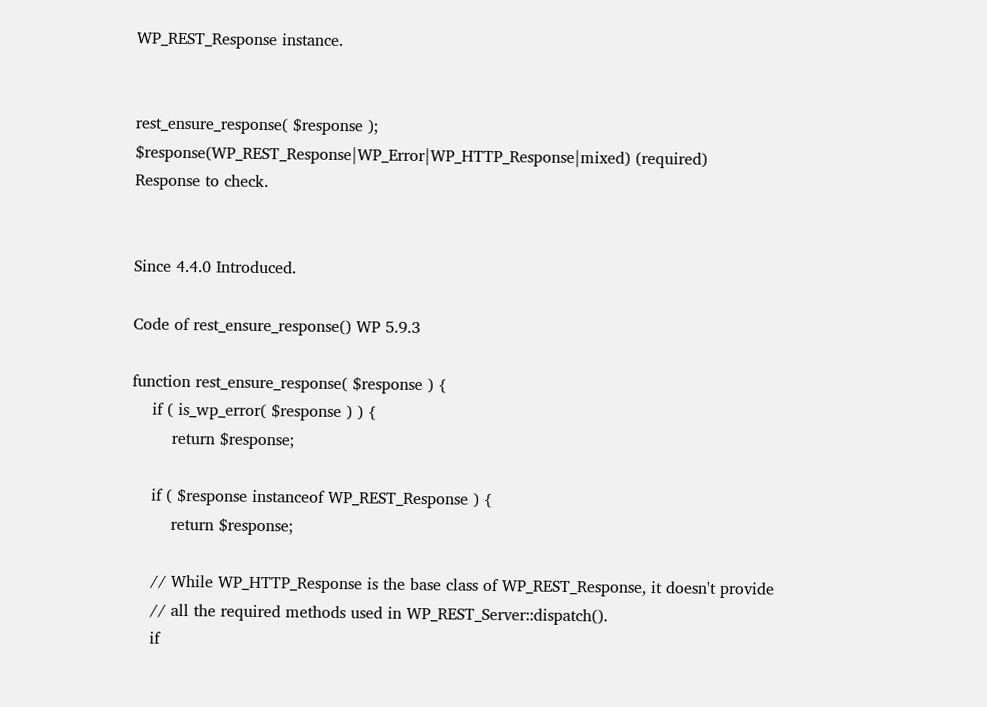WP_REST_Response instance.


rest_ensure_response( $response );
$response(WP_REST_Response|WP_Error|WP_HTTP_Response|mixed) (required)
Response to check.


Since 4.4.0 Introduced.

Code of rest_ensure_response() WP 5.9.3

function rest_ensure_response( $response ) {
    if ( is_wp_error( $response ) ) {
        return $response;

    if ( $response instanceof WP_REST_Response ) {
        return $response;

    // While WP_HTTP_Response is the base class of WP_REST_Response, it doesn't provide
    // all the required methods used in WP_REST_Server::dispatch().
    if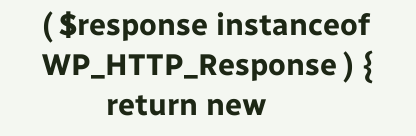( $response instanceof WP_HTTP_Response ) {
        return new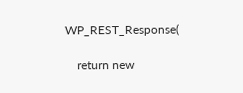WP_REST_Response(

    return new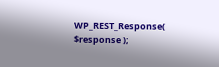WP_REST_Response( $response );